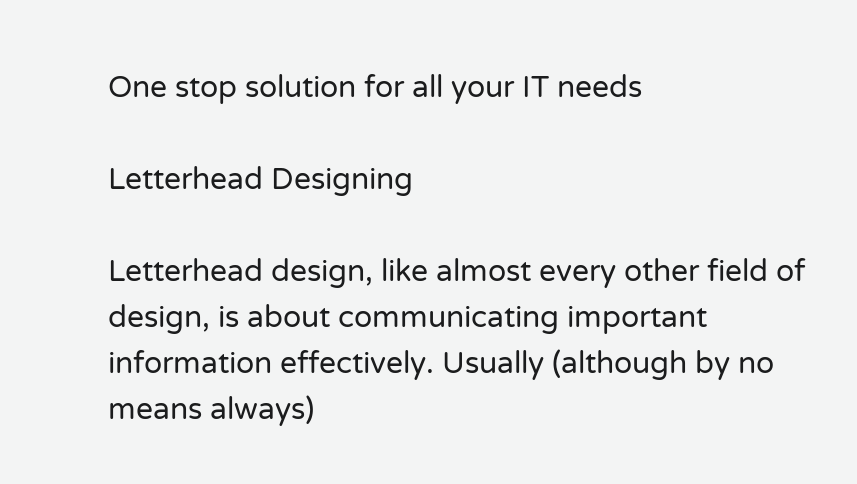One stop solution for all your IT needs

Letterhead Designing

Letterhead design, like almost every other field of design, is about communicating important information effectively. Usually (although by no means always)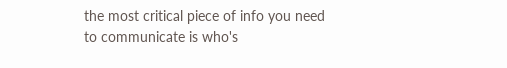the most critical piece of info you need to communicate is who's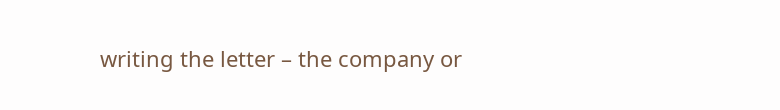writing the letter – the company or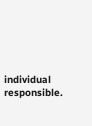individual responsible.